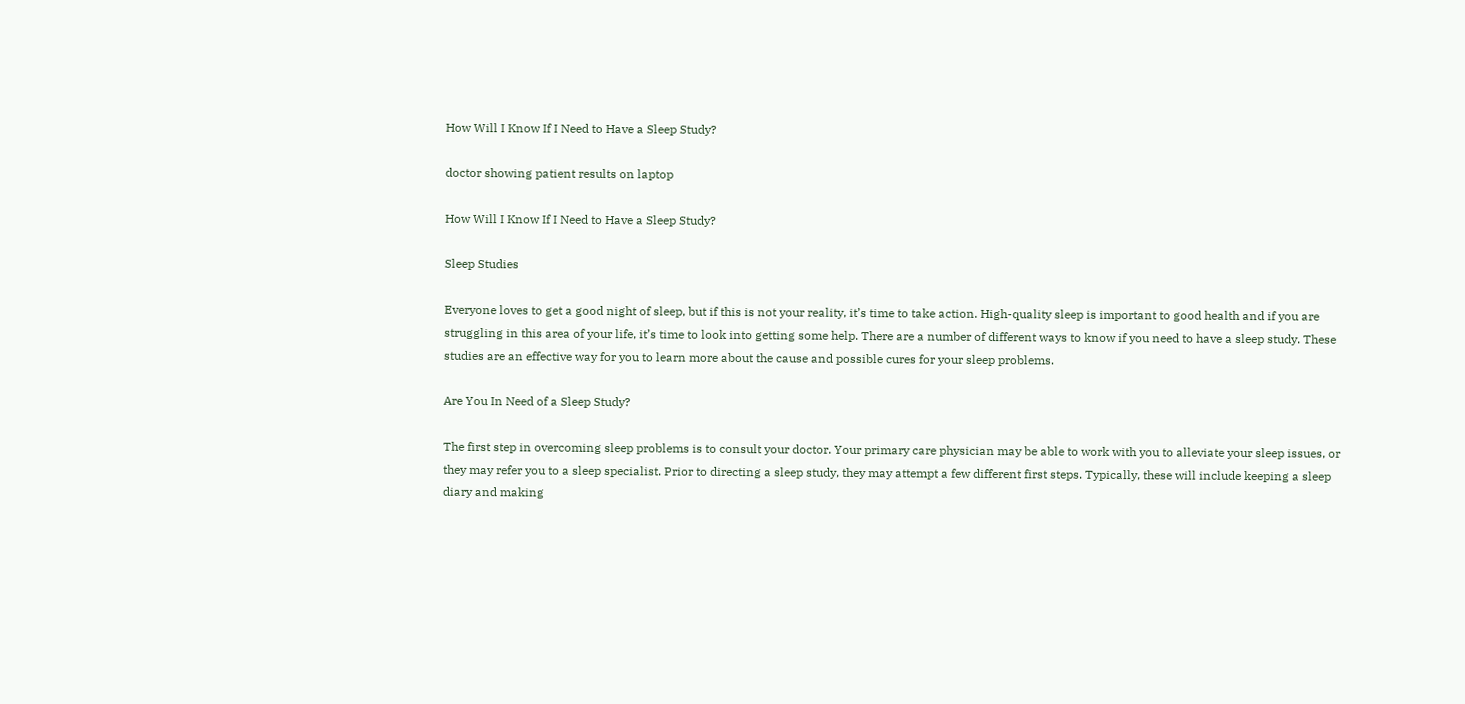How Will I Know If I Need to Have a Sleep Study?

doctor showing patient results on laptop

How Will I Know If I Need to Have a Sleep Study?

Sleep Studies

Everyone loves to get a good night of sleep, but if this is not your reality, it’s time to take action. High-quality sleep is important to good health and if you are struggling in this area of your life, it’s time to look into getting some help. There are a number of different ways to know if you need to have a sleep study. These studies are an effective way for you to learn more about the cause and possible cures for your sleep problems.

Are You In Need of a Sleep Study?

The first step in overcoming sleep problems is to consult your doctor. Your primary care physician may be able to work with you to alleviate your sleep issues, or they may refer you to a sleep specialist. Prior to directing a sleep study, they may attempt a few different first steps. Typically, these will include keeping a sleep diary and making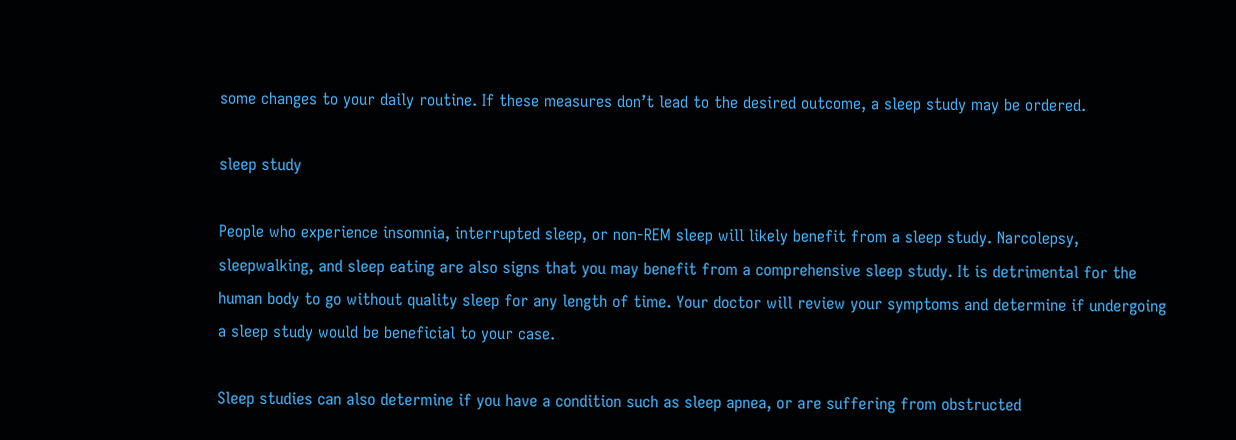some changes to your daily routine. If these measures don’t lead to the desired outcome, a sleep study may be ordered.

sleep study

People who experience insomnia, interrupted sleep, or non-REM sleep will likely benefit from a sleep study. Narcolepsy, sleepwalking, and sleep eating are also signs that you may benefit from a comprehensive sleep study. It is detrimental for the human body to go without quality sleep for any length of time. Your doctor will review your symptoms and determine if undergoing a sleep study would be beneficial to your case.

Sleep studies can also determine if you have a condition such as sleep apnea, or are suffering from obstructed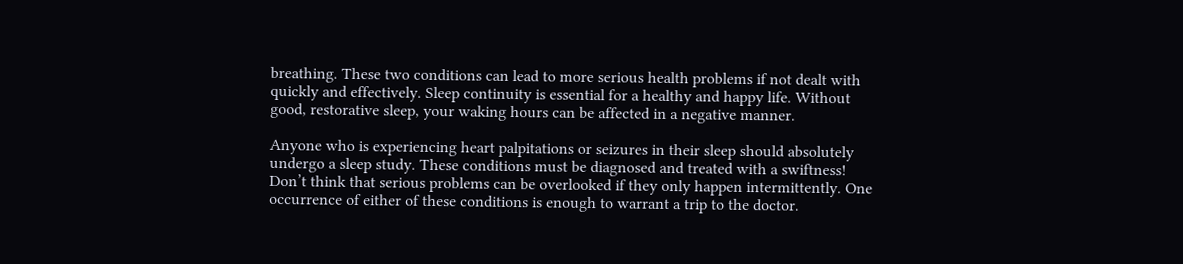breathing. These two conditions can lead to more serious health problems if not dealt with quickly and effectively. Sleep continuity is essential for a healthy and happy life. Without good, restorative sleep, your waking hours can be affected in a negative manner.

Anyone who is experiencing heart palpitations or seizures in their sleep should absolutely undergo a sleep study. These conditions must be diagnosed and treated with a swiftness! Don’t think that serious problems can be overlooked if they only happen intermittently. One occurrence of either of these conditions is enough to warrant a trip to the doctor.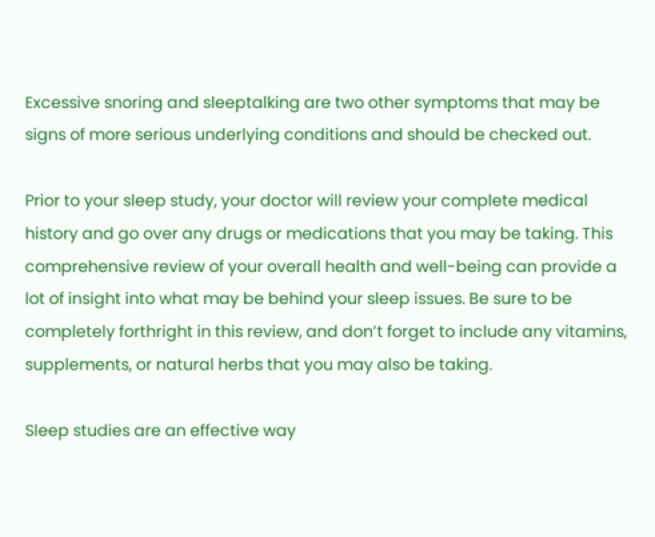Excessive snoring and sleeptalking are two other symptoms that may be signs of more serious underlying conditions and should be checked out.

Prior to your sleep study, your doctor will review your complete medical history and go over any drugs or medications that you may be taking. This comprehensive review of your overall health and well-being can provide a lot of insight into what may be behind your sleep issues. Be sure to be completely forthright in this review, and don’t forget to include any vitamins, supplements, or natural herbs that you may also be taking.

Sleep studies are an effective way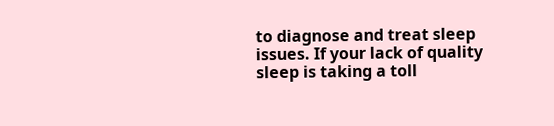to diagnose and treat sleep issues. If your lack of quality sleep is taking a toll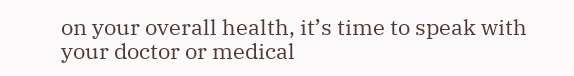on your overall health, it’s time to speak with your doctor or medical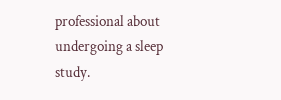professional about undergoing a sleep study.